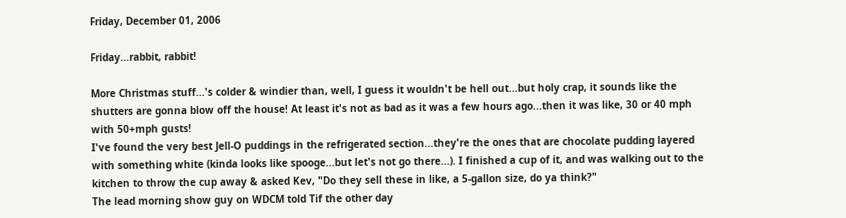Friday, December 01, 2006

Friday...rabbit, rabbit!

More Christmas stuff...'s colder & windier than, well, I guess it wouldn't be hell out...but holy crap, it sounds like the shutters are gonna blow off the house! At least it's not as bad as it was a few hours ago...then it was like, 30 or 40 mph with 50+mph gusts!
I've found the very best Jell-O puddings in the refrigerated section...they're the ones that are chocolate pudding layered with something white (kinda looks like spooge...but let's not go there...). I finished a cup of it, and was walking out to the kitchen to throw the cup away & asked Kev, "Do they sell these in like, a 5-gallon size, do ya think?"
The lead morning show guy on WDCM told Tif the other day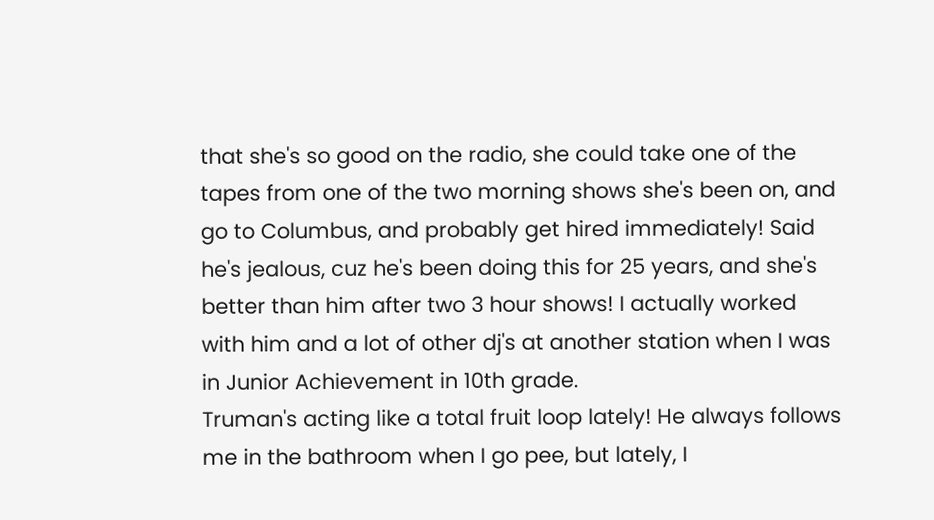that she's so good on the radio, she could take one of the tapes from one of the two morning shows she's been on, and go to Columbus, and probably get hired immediately! Said he's jealous, cuz he's been doing this for 25 years, and she's better than him after two 3 hour shows! I actually worked with him and a lot of other dj's at another station when I was in Junior Achievement in 10th grade.
Truman's acting like a total fruit loop lately! He always follows me in the bathroom when I go pee, but lately, I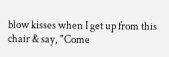blow kisses when I get up from this chair & say, "Come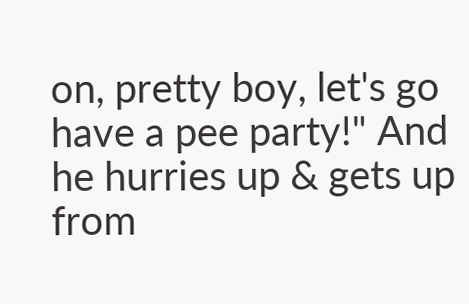on, pretty boy, let's go have a pee party!" And he hurries up & gets up from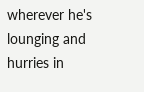wherever he's lounging and hurries in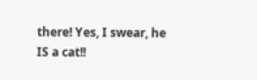there! Yes, I swear, he IS a cat!!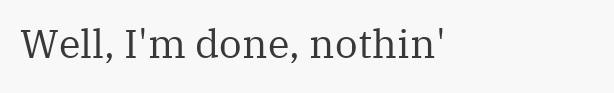Well, I'm done, nothin'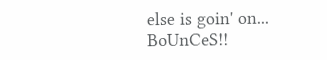else is goin' on...
BoUnCeS!!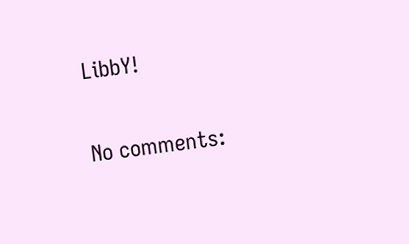LibbY!

No comments: